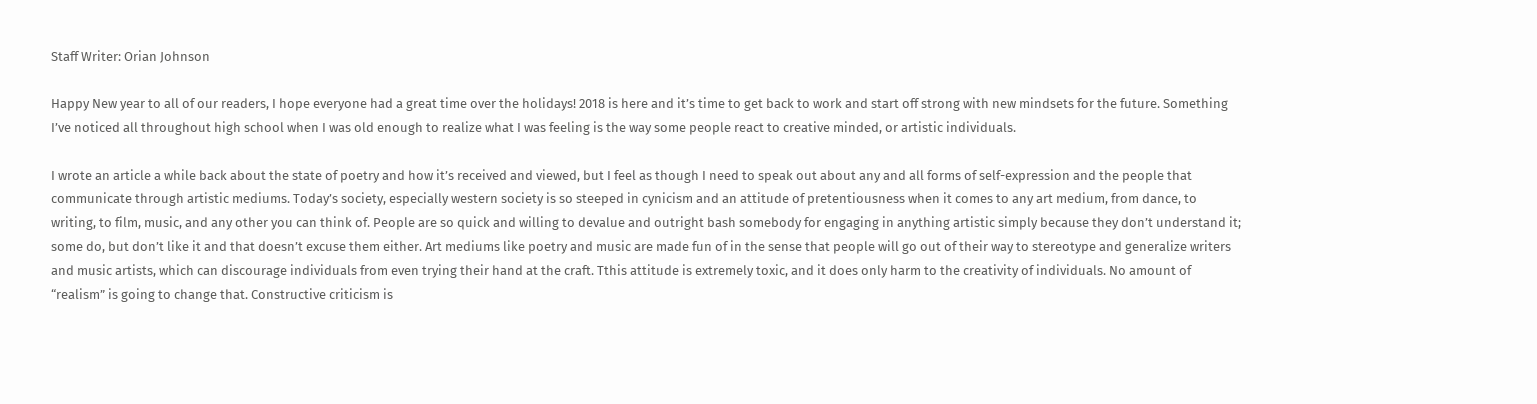Staff Writer: Orian Johnson

Happy New year to all of our readers, I hope everyone had a great time over the holidays! 2018 is here and it’s time to get back to work and start off strong with new mindsets for the future. Something I’ve noticed all throughout high school when I was old enough to realize what I was feeling is the way some people react to creative minded, or artistic individuals.

I wrote an article a while back about the state of poetry and how it’s received and viewed, but I feel as though I need to speak out about any and all forms of self-expression and the people that communicate through artistic mediums. Today’s society, especially western society is so steeped in cynicism and an attitude of pretentiousness when it comes to any art medium, from dance, to writing, to film, music, and any other you can think of. People are so quick and willing to devalue and outright bash somebody for engaging in anything artistic simply because they don’t understand it; some do, but don’t like it and that doesn’t excuse them either. Art mediums like poetry and music are made fun of in the sense that people will go out of their way to stereotype and generalize writers and music artists, which can discourage individuals from even trying their hand at the craft. Tthis attitude is extremely toxic, and it does only harm to the creativity of individuals. No amount of “realism” is going to change that. Constructive criticism is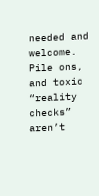needed and welcome. Pile ons, and toxic “reality checks” aren’t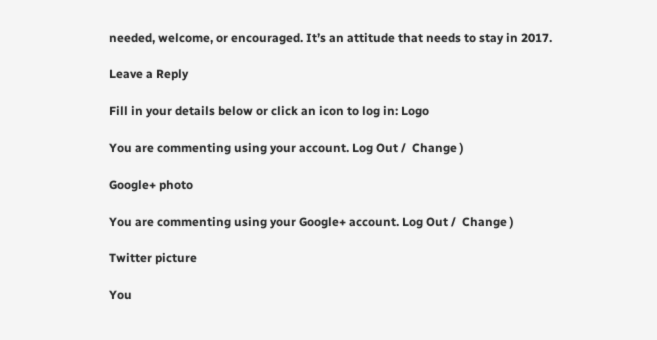needed, welcome, or encouraged. It’s an attitude that needs to stay in 2017.

Leave a Reply

Fill in your details below or click an icon to log in: Logo

You are commenting using your account. Log Out /  Change )

Google+ photo

You are commenting using your Google+ account. Log Out /  Change )

Twitter picture

You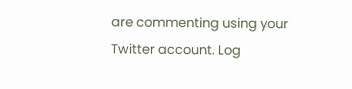are commenting using your Twitter account. Log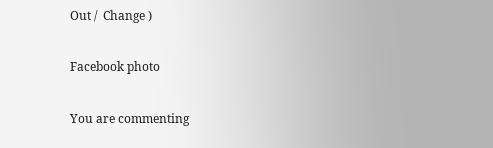Out /  Change )

Facebook photo

You are commenting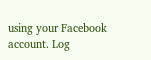using your Facebook account. Log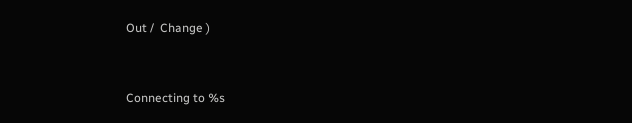Out /  Change )


Connecting to %s